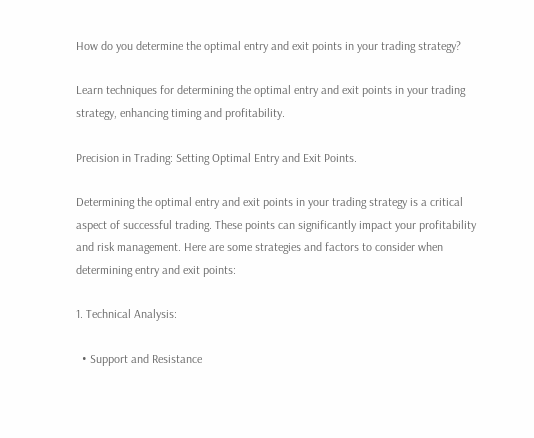How do you determine the optimal entry and exit points in your trading strategy?

Learn techniques for determining the optimal entry and exit points in your trading strategy, enhancing timing and profitability.

Precision in Trading: Setting Optimal Entry and Exit Points.

Determining the optimal entry and exit points in your trading strategy is a critical aspect of successful trading. These points can significantly impact your profitability and risk management. Here are some strategies and factors to consider when determining entry and exit points:

1. Technical Analysis:

  • Support and Resistance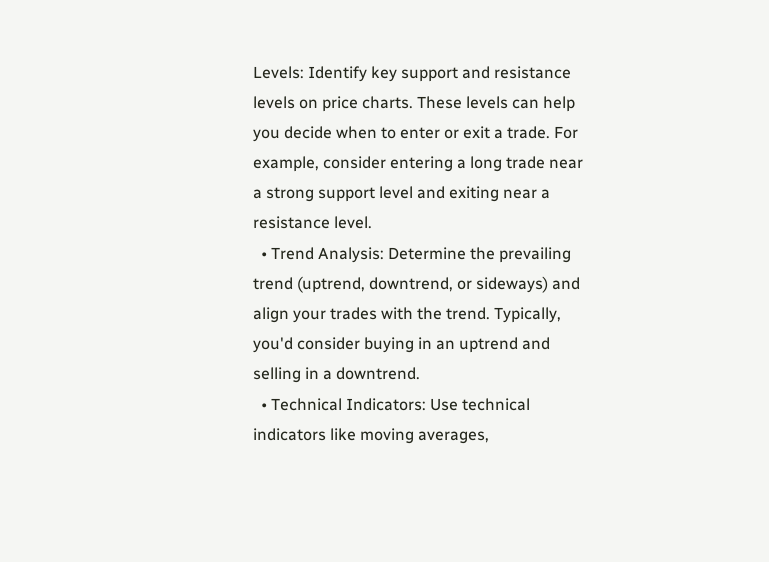Levels: Identify key support and resistance levels on price charts. These levels can help you decide when to enter or exit a trade. For example, consider entering a long trade near a strong support level and exiting near a resistance level.
  • Trend Analysis: Determine the prevailing trend (uptrend, downtrend, or sideways) and align your trades with the trend. Typically, you'd consider buying in an uptrend and selling in a downtrend.
  • Technical Indicators: Use technical indicators like moving averages,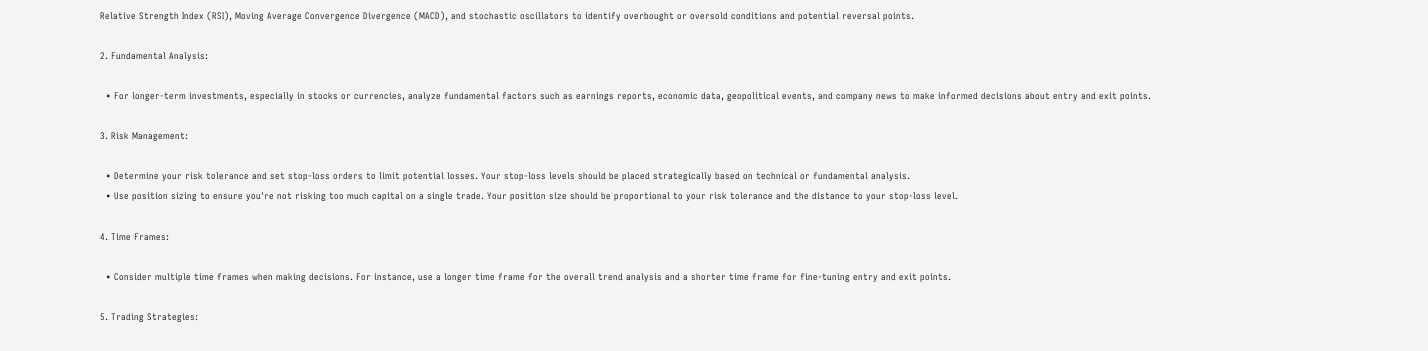Relative Strength Index (RSI), Moving Average Convergence Divergence (MACD), and stochastic oscillators to identify overbought or oversold conditions and potential reversal points.

2. Fundamental Analysis:

  • For longer-term investments, especially in stocks or currencies, analyze fundamental factors such as earnings reports, economic data, geopolitical events, and company news to make informed decisions about entry and exit points.

3. Risk Management:

  • Determine your risk tolerance and set stop-loss orders to limit potential losses. Your stop-loss levels should be placed strategically based on technical or fundamental analysis.
  • Use position sizing to ensure you're not risking too much capital on a single trade. Your position size should be proportional to your risk tolerance and the distance to your stop-loss level.

4. Time Frames:

  • Consider multiple time frames when making decisions. For instance, use a longer time frame for the overall trend analysis and a shorter time frame for fine-tuning entry and exit points.

5. Trading Strategies: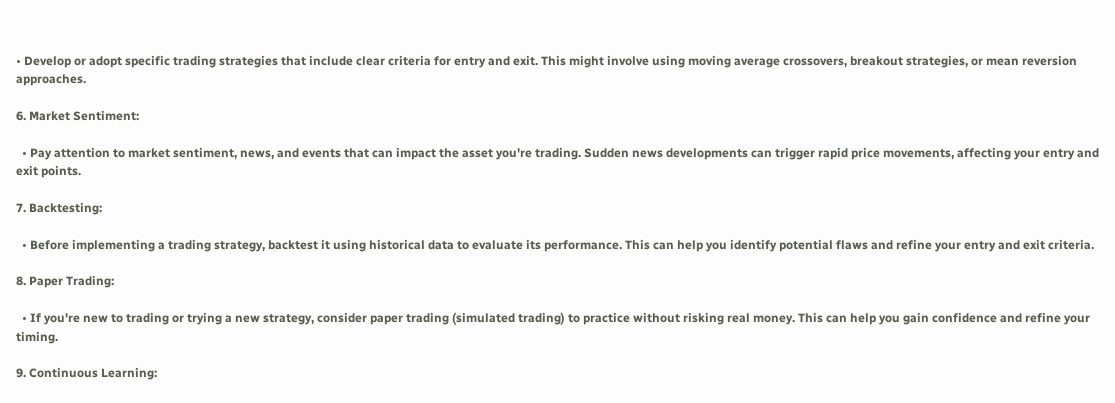• Develop or adopt specific trading strategies that include clear criteria for entry and exit. This might involve using moving average crossovers, breakout strategies, or mean reversion approaches.

6. Market Sentiment:

  • Pay attention to market sentiment, news, and events that can impact the asset you're trading. Sudden news developments can trigger rapid price movements, affecting your entry and exit points.

7. Backtesting:

  • Before implementing a trading strategy, backtest it using historical data to evaluate its performance. This can help you identify potential flaws and refine your entry and exit criteria.

8. Paper Trading:

  • If you're new to trading or trying a new strategy, consider paper trading (simulated trading) to practice without risking real money. This can help you gain confidence and refine your timing.

9. Continuous Learning: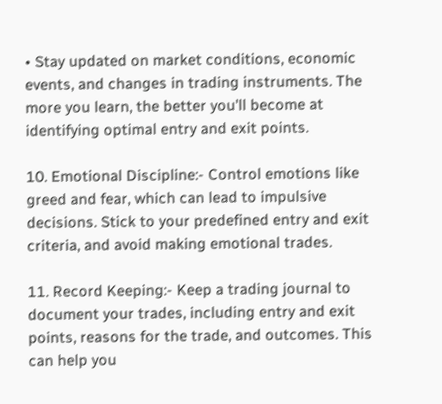• Stay updated on market conditions, economic events, and changes in trading instruments. The more you learn, the better you'll become at identifying optimal entry and exit points.

10. Emotional Discipline:- Control emotions like greed and fear, which can lead to impulsive decisions. Stick to your predefined entry and exit criteria, and avoid making emotional trades.

11. Record Keeping:- Keep a trading journal to document your trades, including entry and exit points, reasons for the trade, and outcomes. This can help you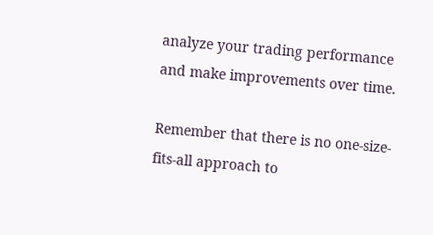analyze your trading performance and make improvements over time.

Remember that there is no one-size-fits-all approach to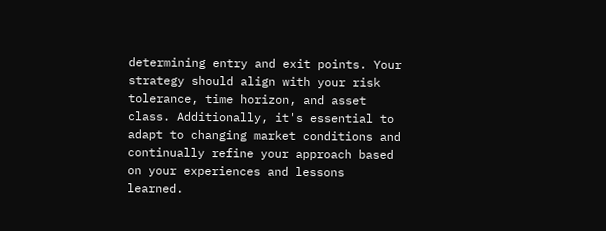determining entry and exit points. Your strategy should align with your risk tolerance, time horizon, and asset class. Additionally, it's essential to adapt to changing market conditions and continually refine your approach based on your experiences and lessons learned.